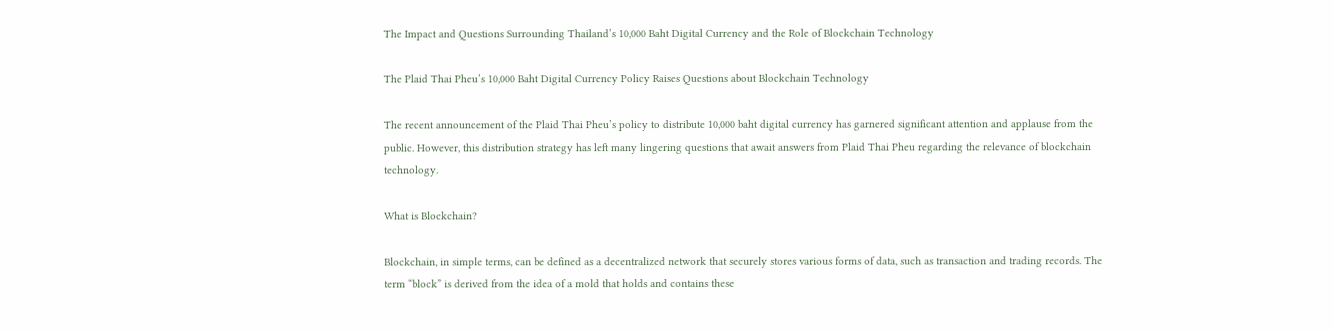The Impact and Questions Surrounding Thailand’s 10,000 Baht Digital Currency and the Role of Blockchain Technology

The Plaid Thai Pheu’s 10,000 Baht Digital Currency Policy Raises Questions about Blockchain Technology

The recent announcement of the Plaid Thai Pheu’s policy to distribute 10,000 baht digital currency has garnered significant attention and applause from the public. However, this distribution strategy has left many lingering questions that await answers from Plaid Thai Pheu regarding the relevance of blockchain technology.

What is Blockchain?

Blockchain, in simple terms, can be defined as a decentralized network that securely stores various forms of data, such as transaction and trading records. The term “block” is derived from the idea of a mold that holds and contains these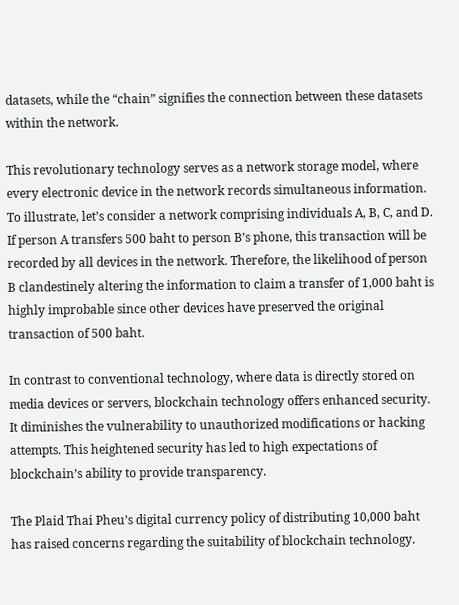datasets, while the “chain” signifies the connection between these datasets within the network.

This revolutionary technology serves as a network storage model, where every electronic device in the network records simultaneous information. To illustrate, let’s consider a network comprising individuals A, B, C, and D. If person A transfers 500 baht to person B’s phone, this transaction will be recorded by all devices in the network. Therefore, the likelihood of person B clandestinely altering the information to claim a transfer of 1,000 baht is highly improbable since other devices have preserved the original transaction of 500 baht.

In contrast to conventional technology, where data is directly stored on media devices or servers, blockchain technology offers enhanced security. It diminishes the vulnerability to unauthorized modifications or hacking attempts. This heightened security has led to high expectations of blockchain’s ability to provide transparency.

The Plaid Thai Pheu’s digital currency policy of distributing 10,000 baht has raised concerns regarding the suitability of blockchain technology.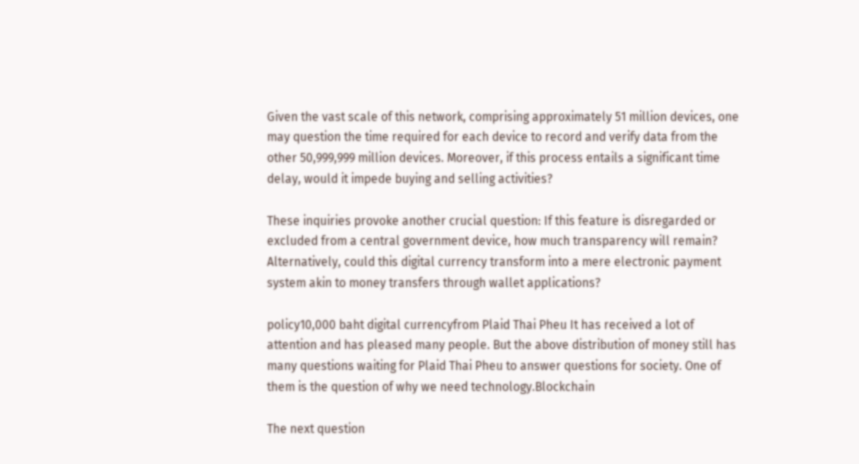Given the vast scale of this network, comprising approximately 51 million devices, one may question the time required for each device to record and verify data from the other 50,999,999 million devices. Moreover, if this process entails a significant time delay, would it impede buying and selling activities?

These inquiries provoke another crucial question: If this feature is disregarded or excluded from a central government device, how much transparency will remain? Alternatively, could this digital currency transform into a mere electronic payment system akin to money transfers through wallet applications?

policy10,000 baht digital currencyfrom Plaid Thai Pheu It has received a lot of attention and has pleased many people. But the above distribution of money still has many questions waiting for Plaid Thai Pheu to answer questions for society. One of them is the question of why we need technology.Blockchain

The next question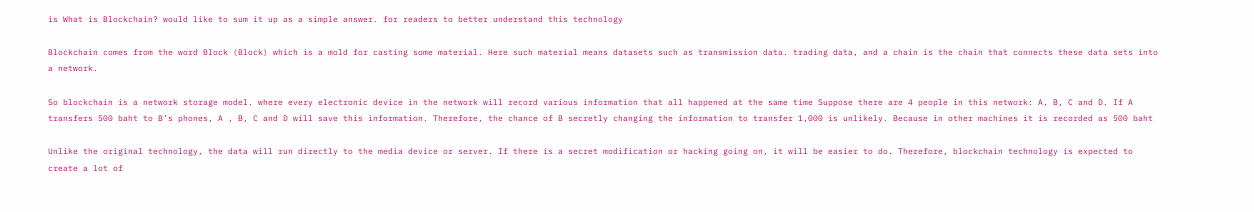is What is Blockchain? would like to sum it up as a simple answer. for readers to better understand this technology

Blockchain comes from the word Block (Block) which is a mold for casting some material. Here such material means datasets such as transmission data. trading data, and a chain is the chain that connects these data sets into a network.

So blockchain is a network storage model. where every electronic device in the network will record various information that all happened at the same time Suppose there are 4 people in this network: A, B, C and D. If A transfers 500 baht to B’s phones, A , B, C and D will save this information. Therefore, the chance of B secretly changing the information to transfer 1,000 is unlikely. Because in other machines it is recorded as 500 baht

Unlike the original technology, the data will run directly to the media device or server. If there is a secret modification or hacking going on, it will be easier to do. Therefore, blockchain technology is expected to create a lot of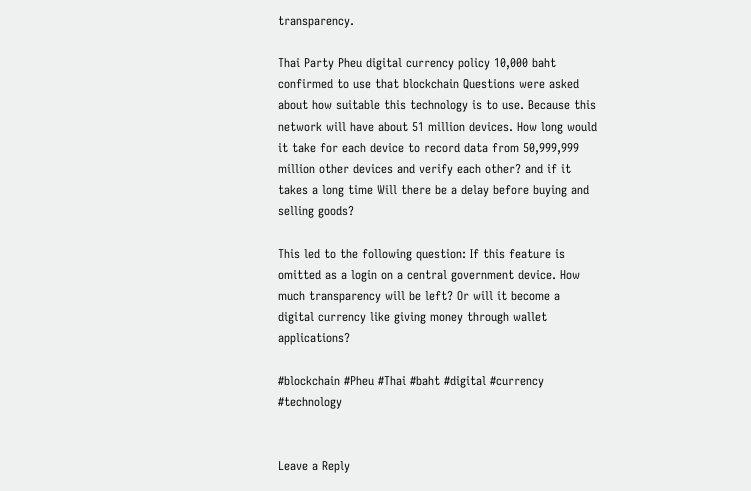transparency.

Thai Party Pheu digital currency policy 10,000 baht confirmed to use that blockchain Questions were asked about how suitable this technology is to use. Because this network will have about 51 million devices. How long would it take for each device to record data from 50,999,999 million other devices and verify each other? and if it takes a long time Will there be a delay before buying and selling goods?

This led to the following question: If this feature is omitted as a login on a central government device. How much transparency will be left? Or will it become a digital currency like giving money through wallet applications?

#blockchain #Pheu #Thai #baht #digital #currency #technology


Leave a Reply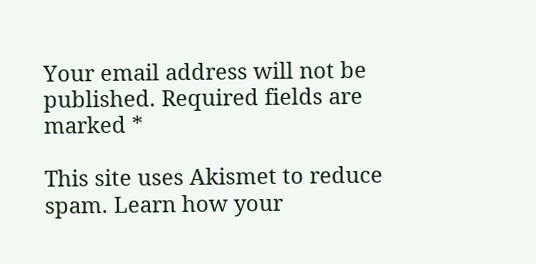Your email address will not be published. Required fields are marked *

This site uses Akismet to reduce spam. Learn how your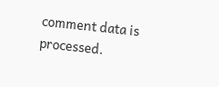comment data is processed.